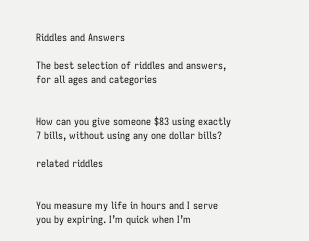Riddles and Answers

The best selection of riddles and answers, for all ages and categories


How can you give someone $83 using exactly 7 bills, without using any one dollar bills?

related riddles


You measure my life in hours and I serve you by expiring. I’m quick when I’m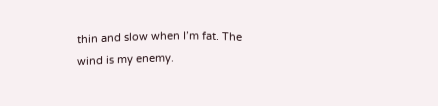thin and slow when I’m fat. The wind is my enemy.